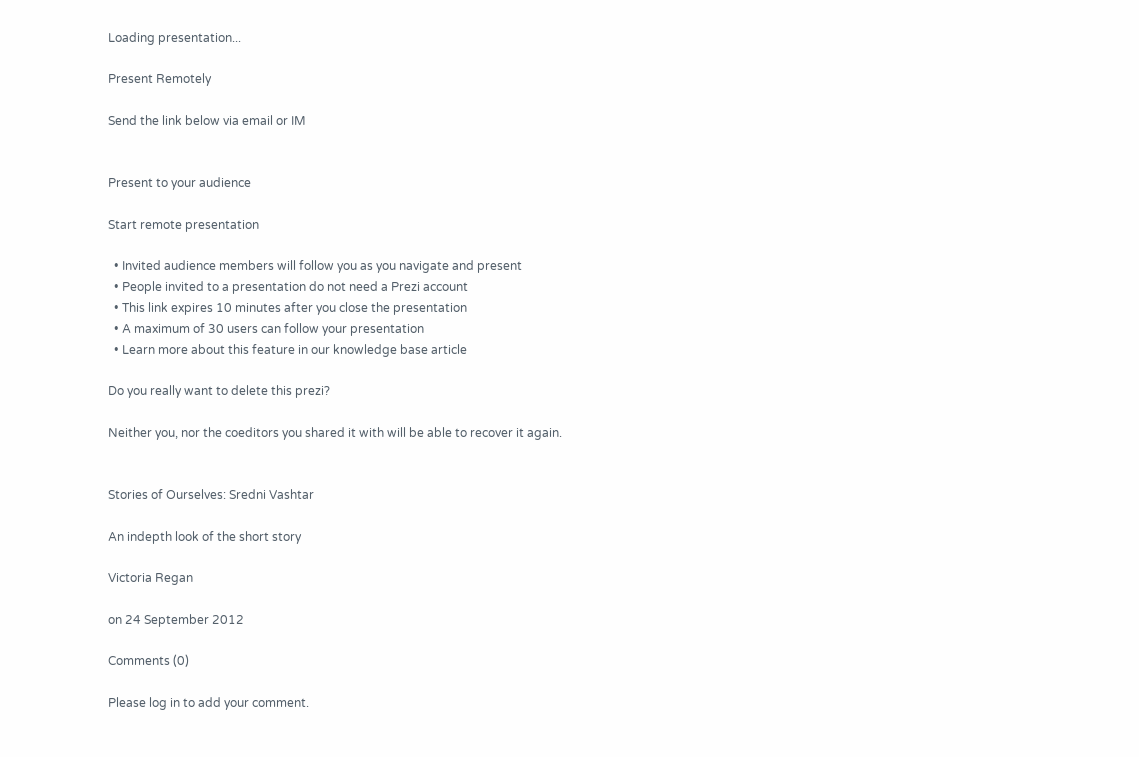Loading presentation...

Present Remotely

Send the link below via email or IM


Present to your audience

Start remote presentation

  • Invited audience members will follow you as you navigate and present
  • People invited to a presentation do not need a Prezi account
  • This link expires 10 minutes after you close the presentation
  • A maximum of 30 users can follow your presentation
  • Learn more about this feature in our knowledge base article

Do you really want to delete this prezi?

Neither you, nor the coeditors you shared it with will be able to recover it again.


Stories of Ourselves: Sredni Vashtar

An indepth look of the short story

Victoria Regan

on 24 September 2012

Comments (0)

Please log in to add your comment.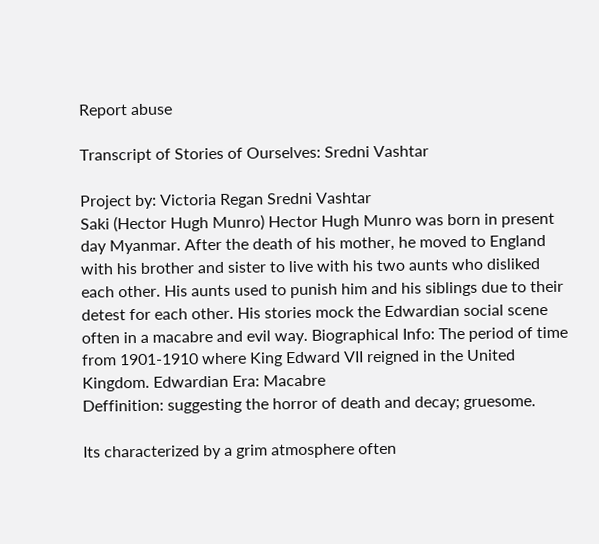Report abuse

Transcript of Stories of Ourselves: Sredni Vashtar

Project by: Victoria Regan Sredni Vashtar
Saki (Hector Hugh Munro) Hector Hugh Munro was born in present day Myanmar. After the death of his mother, he moved to England with his brother and sister to live with his two aunts who disliked each other. His aunts used to punish him and his siblings due to their detest for each other. His stories mock the Edwardian social scene often in a macabre and evil way. Biographical Info: The period of time from 1901-1910 where King Edward VII reigned in the United Kingdom. Edwardian Era: Macabre
Deffinition: suggesting the horror of death and decay; gruesome.

Its characterized by a grim atmosphere often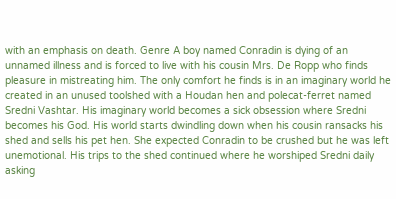with an emphasis on death. Genre A boy named Conradin is dying of an unnamed illness and is forced to live with his cousin Mrs. De Ropp who finds pleasure in mistreating him. The only comfort he finds is in an imaginary world he created in an unused toolshed with a Houdan hen and polecat-ferret named Sredni Vashtar. His imaginary world becomes a sick obsession where Sredni becomes his God. His world starts dwindling down when his cousin ransacks his shed and sells his pet hen. She expected Conradin to be crushed but he was left unemotional. His trips to the shed continued where he worshiped Sredni daily asking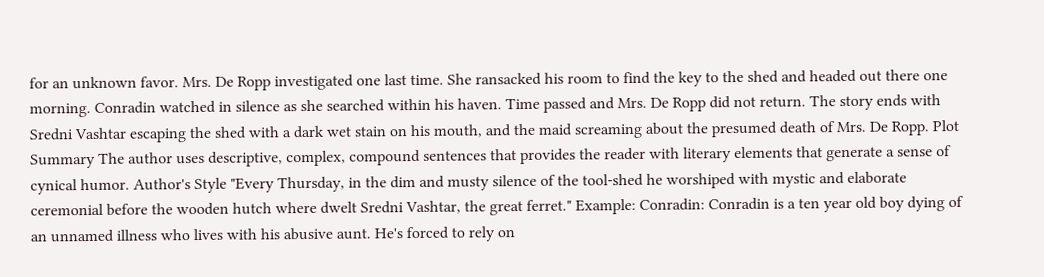for an unknown favor. Mrs. De Ropp investigated one last time. She ransacked his room to find the key to the shed and headed out there one morning. Conradin watched in silence as she searched within his haven. Time passed and Mrs. De Ropp did not return. The story ends with Sredni Vashtar escaping the shed with a dark wet stain on his mouth, and the maid screaming about the presumed death of Mrs. De Ropp. Plot Summary The author uses descriptive, complex, compound sentences that provides the reader with literary elements that generate a sense of cynical humor. Author's Style "Every Thursday, in the dim and musty silence of the tool-shed he worshiped with mystic and elaborate ceremonial before the wooden hutch where dwelt Sredni Vashtar, the great ferret." Example: Conradin: Conradin is a ten year old boy dying of an unnamed illness who lives with his abusive aunt. He's forced to rely on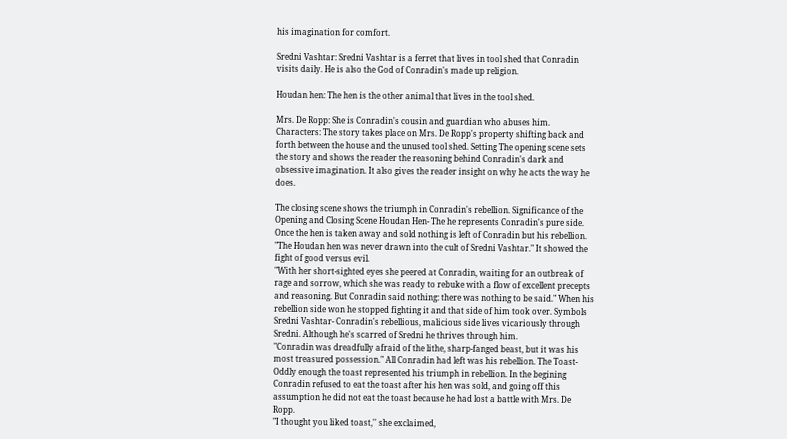his imagination for comfort.

Sredni Vashtar: Sredni Vashtar is a ferret that lives in tool shed that Conradin visits daily. He is also the God of Conradin's made up religion.

Houdan hen: The hen is the other animal that lives in the tool shed.

Mrs. De Ropp: She is Conradin's cousin and guardian who abuses him. Characters: The story takes place on Mrs. De Ropp's property shifting back and forth between the house and the unused tool shed. Setting The opening scene sets the story and shows the reader the reasoning behind Conradin's dark and obsessive imagination. It also gives the reader insight on why he acts the way he does.

The closing scene shows the triumph in Conradin's rebellion. Significance of the Opening and Closing Scene Houdan Hen- The he represents Conradin's pure side. Once the hen is taken away and sold nothing is left of Conradin but his rebellion.
"The Houdan hen was never drawn into the cult of Sredni Vashtar." It showed the fight of good versus evil.
"With her short-sighted eyes she peered at Conradin, waiting for an outbreak of rage and sorrow, which she was ready to rebuke with a flow of excellent precepts and reasoning. But Conradin said nothing: there was nothing to be said." When his rebellion side won he stopped fighting it and that side of him took over. Symbols Sredni Vashtar- Conradin's rebellious, malicious side lives vicariously through Sredni. Although he's scarred of Sredni he thrives through him.
"Conradin was dreadfully afraid of the lithe, sharp-fanged beast, but it was his most treasured possession." All Conradin had left was his rebellion. The Toast- Oddly enough the toast represented his triumph in rebellion. In the begining Conradin refused to eat the toast after his hen was sold, and going off this assumption he did not eat the toast because he had lost a battle with Mrs. De Ropp.
"I thought you liked toast,'' she exclaimed,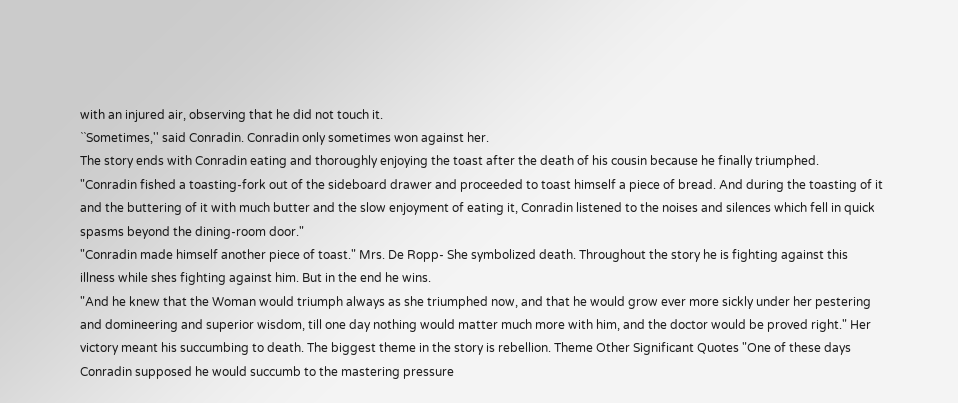with an injured air, observing that he did not touch it.
``Sometimes,'' said Conradin. Conradin only sometimes won against her.
The story ends with Conradin eating and thoroughly enjoying the toast after the death of his cousin because he finally triumphed.
"Conradin fished a toasting-fork out of the sideboard drawer and proceeded to toast himself a piece of bread. And during the toasting of it and the buttering of it with much butter and the slow enjoyment of eating it, Conradin listened to the noises and silences which fell in quick spasms beyond the dining-room door."
"Conradin made himself another piece of toast." Mrs. De Ropp- She symbolized death. Throughout the story he is fighting against this illness while shes fighting against him. But in the end he wins.
"And he knew that the Woman would triumph always as she triumphed now, and that he would grow ever more sickly under her pestering and domineering and superior wisdom, till one day nothing would matter much more with him, and the doctor would be proved right." Her victory meant his succumbing to death. The biggest theme in the story is rebellion. Theme Other Significant Quotes "One of these days Conradin supposed he would succumb to the mastering pressure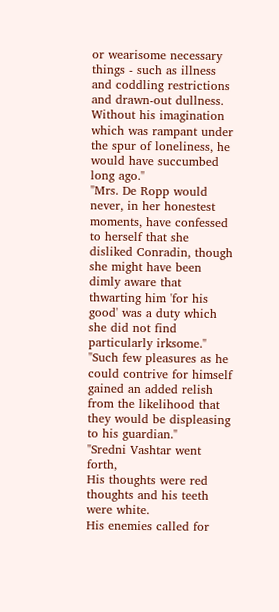or wearisome necessary things - such as illness and coddling restrictions and drawn-out dullness. Without his imagination which was rampant under the spur of loneliness, he would have succumbed long ago."
"Mrs. De Ropp would never, in her honestest moments, have confessed to herself that she disliked Conradin, though she might have been dimly aware that thwarting him 'for his good' was a duty which she did not find particularly irksome."
"Such few pleasures as he could contrive for himself gained an added relish from the likelihood that they would be displeasing to his guardian."
"Sredni Vashtar went forth,
His thoughts were red thoughts and his teeth were white.
His enemies called for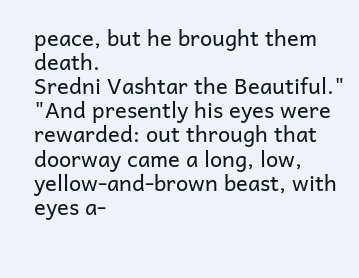peace, but he brought them death.
Sredni Vashtar the Beautiful."
"And presently his eyes were rewarded: out through that doorway came a long, low, yellow-and-brown beast, with eyes a-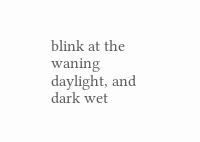blink at the waning daylight, and dark wet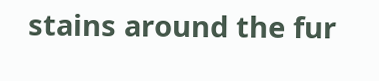stains around the fur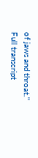of jaws and throat."
Full transcript